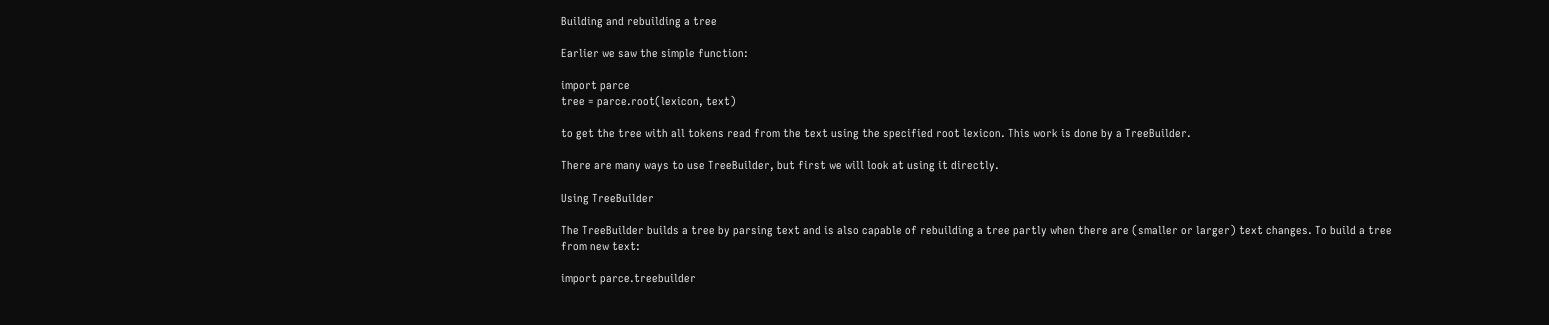Building and rebuilding a tree

Earlier we saw the simple function:

import parce
tree = parce.root(lexicon, text)

to get the tree with all tokens read from the text using the specified root lexicon. This work is done by a TreeBuilder.

There are many ways to use TreeBuilder, but first we will look at using it directly.

Using TreeBuilder

The TreeBuilder builds a tree by parsing text and is also capable of rebuilding a tree partly when there are (smaller or larger) text changes. To build a tree from new text:

import parce.treebuilder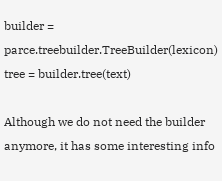builder = parce.treebuilder.TreeBuilder(lexicon)
tree = builder.tree(text)

Although we do not need the builder anymore, it has some interesting info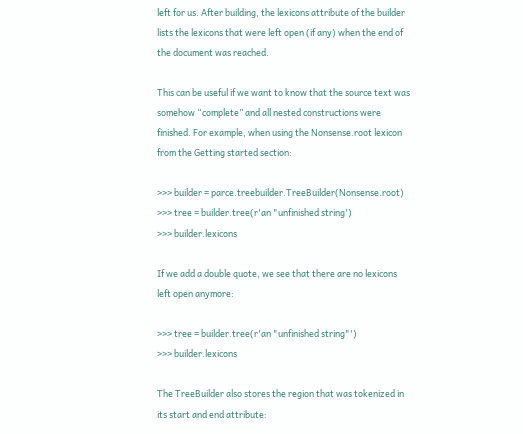left for us. After building, the lexicons attribute of the builder lists the lexicons that were left open (if any) when the end of the document was reached.

This can be useful if we want to know that the source text was somehow “complete” and all nested constructions were finished. For example, when using the Nonsense.root lexicon from the Getting started section:

>>> builder = parce.treebuilder.TreeBuilder(Nonsense.root)
>>> tree = builder.tree(r'an "unfinished string')
>>> builder.lexicons

If we add a double quote, we see that there are no lexicons left open anymore:

>>> tree = builder.tree(r'an "unfinished string"')
>>> builder.lexicons

The TreeBuilder also stores the region that was tokenized in its start and end attribute: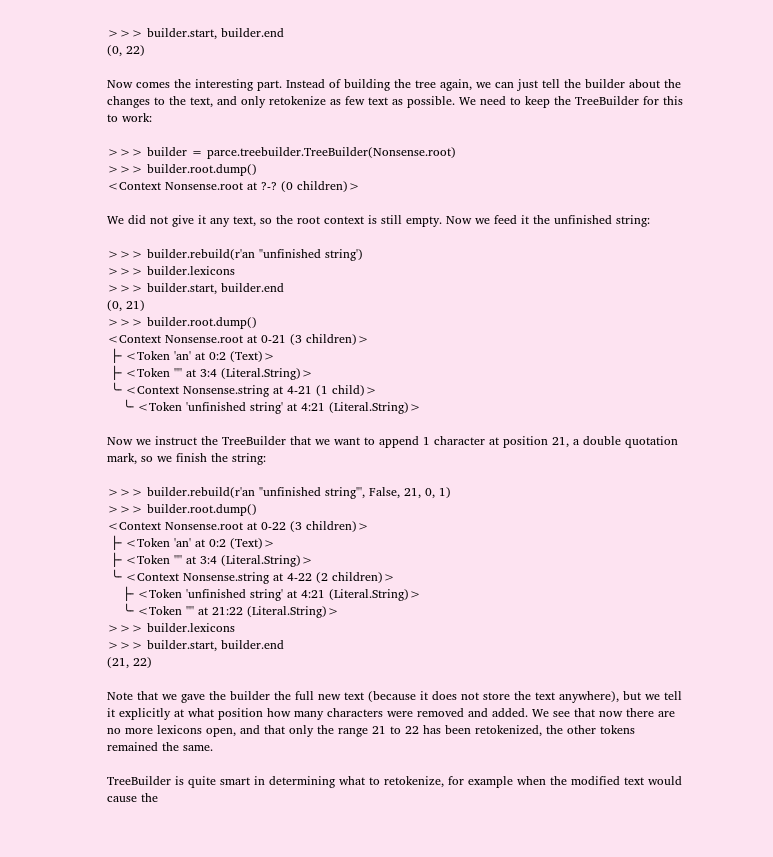>>> builder.start, builder.end
(0, 22)

Now comes the interesting part. Instead of building the tree again, we can just tell the builder about the changes to the text, and only retokenize as few text as possible. We need to keep the TreeBuilder for this to work:

>>> builder = parce.treebuilder.TreeBuilder(Nonsense.root)
>>> builder.root.dump()
<Context Nonsense.root at ?-? (0 children)>

We did not give it any text, so the root context is still empty. Now we feed it the unfinished string:

>>> builder.rebuild(r'an "unfinished string')
>>> builder.lexicons
>>> builder.start, builder.end
(0, 21)
>>> builder.root.dump()
<Context Nonsense.root at 0-21 (3 children)>
 ├╴<Token 'an' at 0:2 (Text)>
 ├╴<Token '"' at 3:4 (Literal.String)>
 ╰╴<Context Nonsense.string at 4-21 (1 child)>
    ╰╴<Token 'unfinished string' at 4:21 (Literal.String)>

Now we instruct the TreeBuilder that we want to append 1 character at position 21, a double quotation mark, so we finish the string:

>>> builder.rebuild(r'an "unfinished string"', False, 21, 0, 1)
>>> builder.root.dump()
<Context Nonsense.root at 0-22 (3 children)>
 ├╴<Token 'an' at 0:2 (Text)>
 ├╴<Token '"' at 3:4 (Literal.String)>
 ╰╴<Context Nonsense.string at 4-22 (2 children)>
    ├╴<Token 'unfinished string' at 4:21 (Literal.String)>
    ╰╴<Token '"' at 21:22 (Literal.String)>
>>> builder.lexicons
>>> builder.start, builder.end
(21, 22)

Note that we gave the builder the full new text (because it does not store the text anywhere), but we tell it explicitly at what position how many characters were removed and added. We see that now there are no more lexicons open, and that only the range 21 to 22 has been retokenized, the other tokens remained the same.

TreeBuilder is quite smart in determining what to retokenize, for example when the modified text would cause the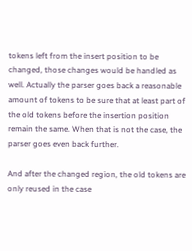tokens left from the insert position to be changed, those changes would be handled as well. Actually the parser goes back a reasonable amount of tokens to be sure that at least part of the old tokens before the insertion position remain the same. When that is not the case, the parser goes even back further.

And after the changed region, the old tokens are only reused in the case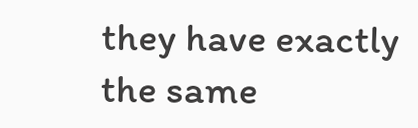they have exactly the same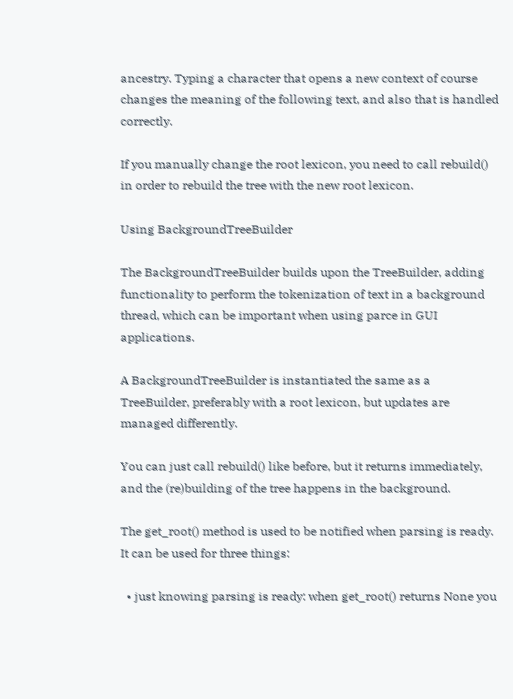ancestry. Typing a character that opens a new context of course changes the meaning of the following text, and also that is handled correctly.

If you manually change the root lexicon, you need to call rebuild() in order to rebuild the tree with the new root lexicon.

Using BackgroundTreeBuilder

The BackgroundTreeBuilder builds upon the TreeBuilder, adding functionality to perform the tokenization of text in a background thread, which can be important when using parce in GUI applications.

A BackgroundTreeBuilder is instantiated the same as a TreeBuilder, preferably with a root lexicon, but updates are managed differently.

You can just call rebuild() like before, but it returns immediately, and the (re)building of the tree happens in the background.

The get_root() method is used to be notified when parsing is ready. It can be used for three things:

  • just knowing parsing is ready: when get_root() returns None you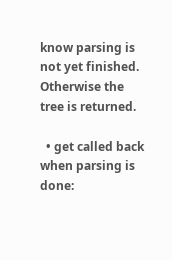know parsing is not yet finished. Otherwise the tree is returned.

  • get called back when parsing is done: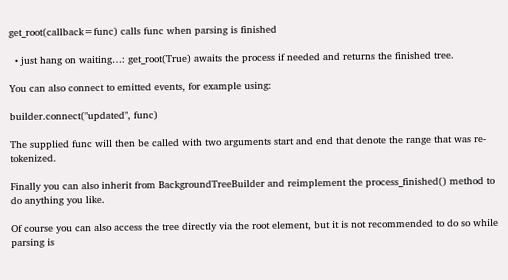get_root(callback=func) calls func when parsing is finished

  • just hang on waiting…: get_root(True) awaits the process if needed and returns the finished tree.

You can also connect to emitted events, for example using:

builder.connect("updated", func)

The supplied func will then be called with two arguments start and end that denote the range that was re-tokenized.

Finally you can also inherit from BackgroundTreeBuilder and reimplement the process_finished() method to do anything you like.

Of course you can also access the tree directly via the root element, but it is not recommended to do so while parsing is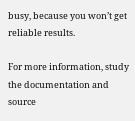busy, because you won’t get reliable results.

For more information, study the documentation and source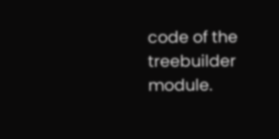code of the treebuilder module.